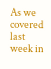As we covered last week in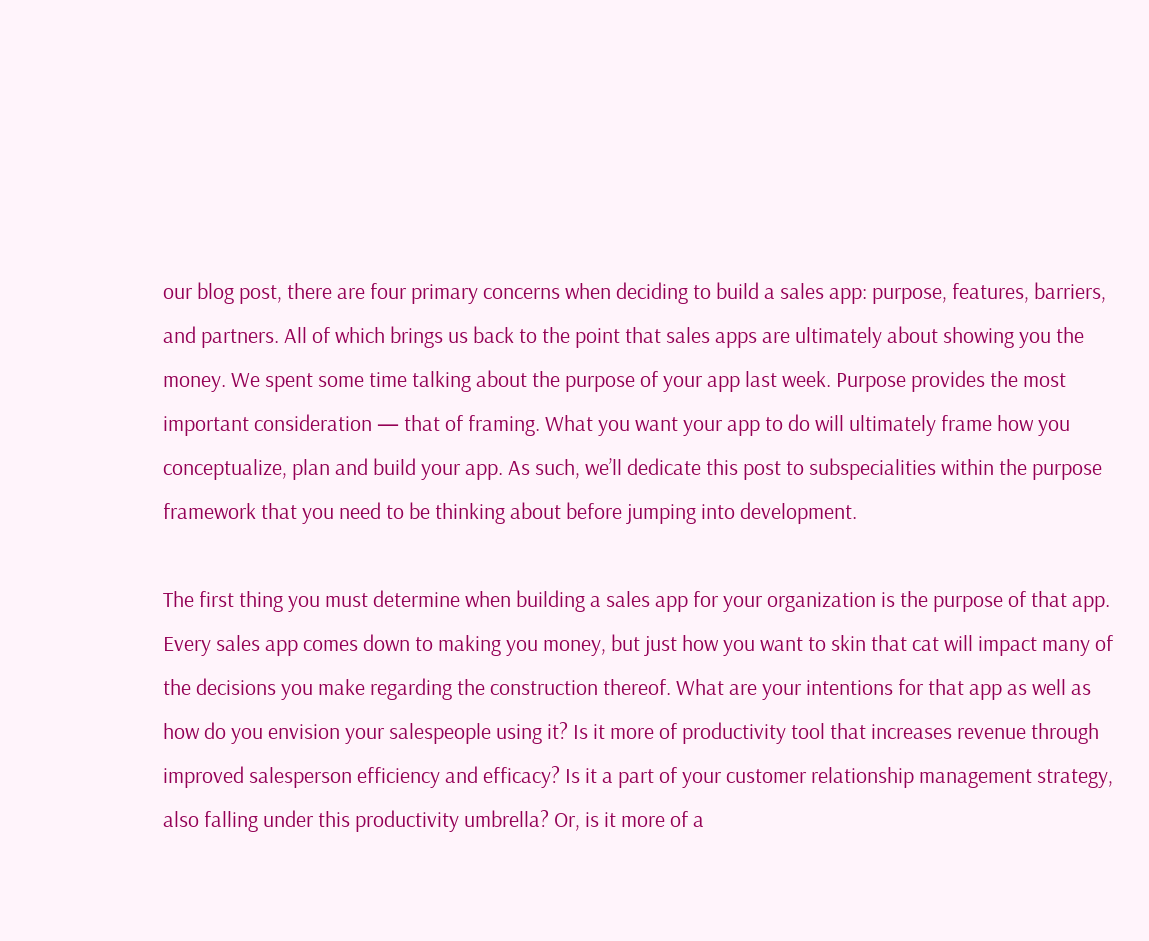our blog post, there are four primary concerns when deciding to build a sales app: purpose, features, barriers, and partners. All of which brings us back to the point that sales apps are ultimately about showing you the money. We spent some time talking about the purpose of your app last week. Purpose provides the most important consideration — that of framing. What you want your app to do will ultimately frame how you conceptualize, plan and build your app. As such, we’ll dedicate this post to subspecialities within the purpose framework that you need to be thinking about before jumping into development.

The first thing you must determine when building a sales app for your organization is the purpose of that app. Every sales app comes down to making you money, but just how you want to skin that cat will impact many of the decisions you make regarding the construction thereof. What are your intentions for that app as well as how do you envision your salespeople using it? Is it more of productivity tool that increases revenue through improved salesperson efficiency and efficacy? Is it a part of your customer relationship management strategy, also falling under this productivity umbrella? Or, is it more of a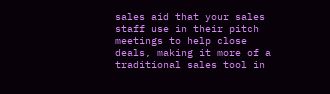sales aid that your sales staff use in their pitch meetings to help close deals, making it more of a traditional sales tool in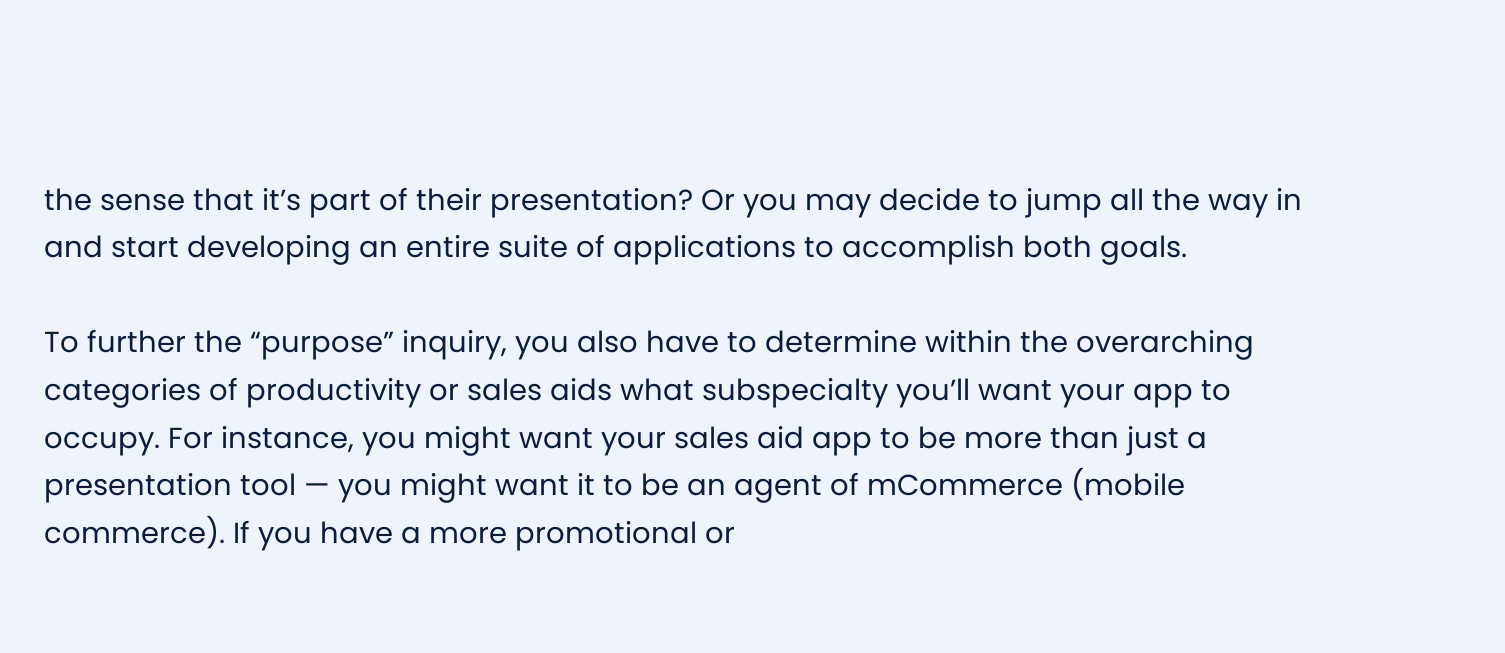the sense that it’s part of their presentation? Or you may decide to jump all the way in and start developing an entire suite of applications to accomplish both goals.

To further the “purpose” inquiry, you also have to determine within the overarching categories of productivity or sales aids what subspecialty you’ll want your app to occupy. For instance, you might want your sales aid app to be more than just a presentation tool — you might want it to be an agent of mCommerce (mobile commerce). If you have a more promotional or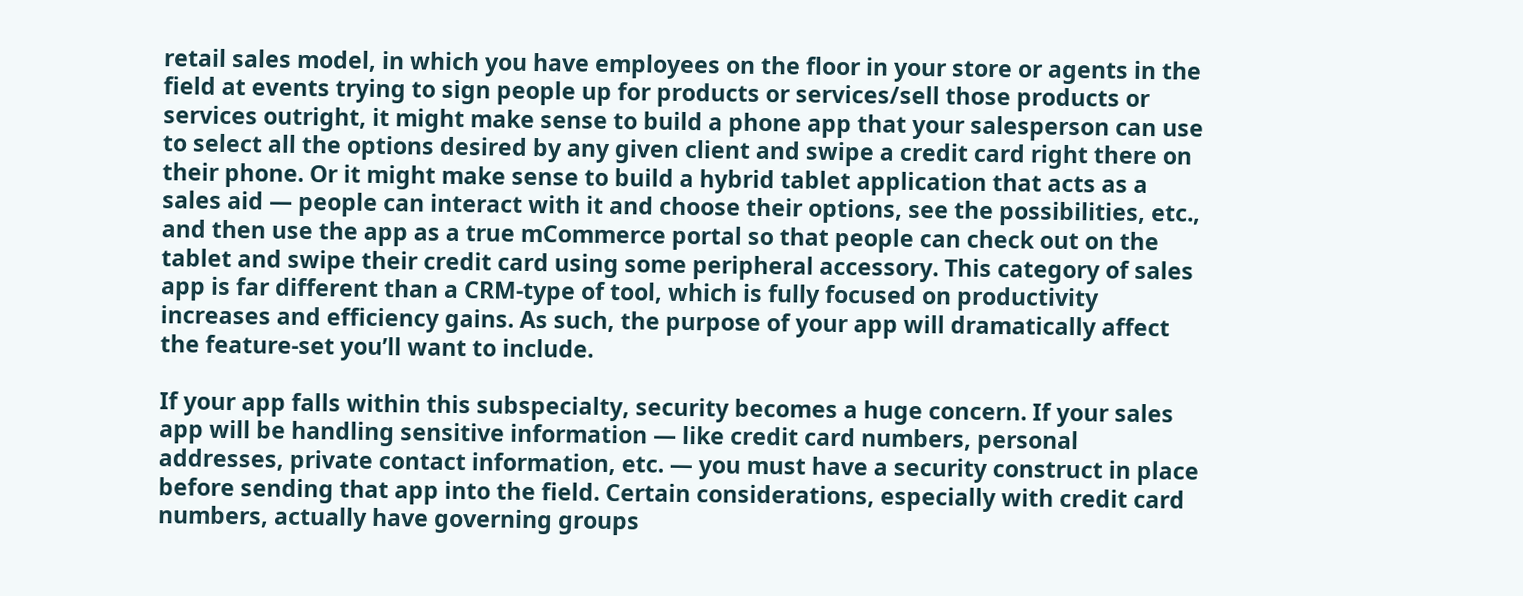retail sales model, in which you have employees on the floor in your store or agents in the field at events trying to sign people up for products or services/sell those products or services outright, it might make sense to build a phone app that your salesperson can use to select all the options desired by any given client and swipe a credit card right there on their phone. Or it might make sense to build a hybrid tablet application that acts as a sales aid — people can interact with it and choose their options, see the possibilities, etc., and then use the app as a true mCommerce portal so that people can check out on the tablet and swipe their credit card using some peripheral accessory. This category of sales app is far different than a CRM-type of tool, which is fully focused on productivity increases and efficiency gains. As such, the purpose of your app will dramatically affect the feature-set you’ll want to include.

If your app falls within this subspecialty, security becomes a huge concern. If your sales app will be handling sensitive information — like credit card numbers, personal addresses, private contact information, etc. — you must have a security construct in place before sending that app into the field. Certain considerations, especially with credit card numbers, actually have governing groups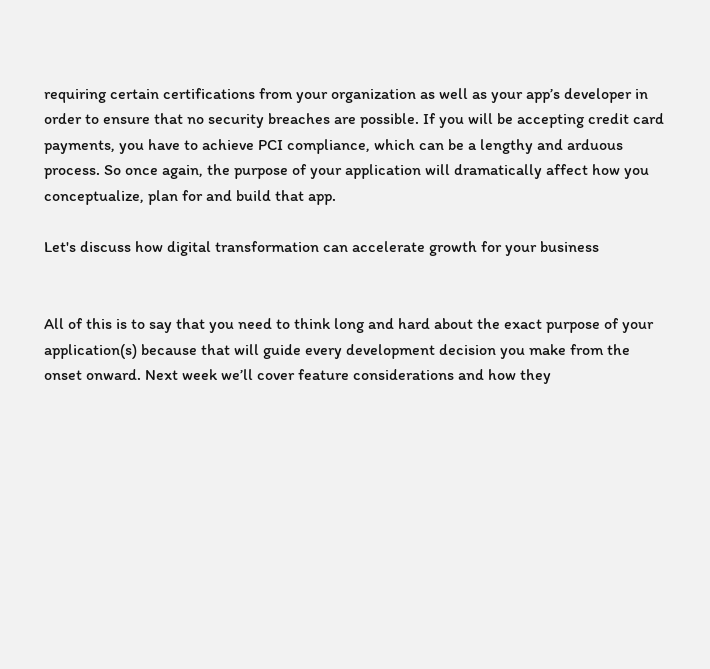requiring certain certifications from your organization as well as your app’s developer in order to ensure that no security breaches are possible. If you will be accepting credit card payments, you have to achieve PCI compliance, which can be a lengthy and arduous process. So once again, the purpose of your application will dramatically affect how you conceptualize, plan for and build that app.

Let's discuss how digital transformation can accelerate growth for your business


All of this is to say that you need to think long and hard about the exact purpose of your application(s) because that will guide every development decision you make from the onset onward. Next week we’ll cover feature considerations and how they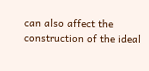can also affect the construction of the ideal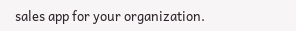sales app for your organization.